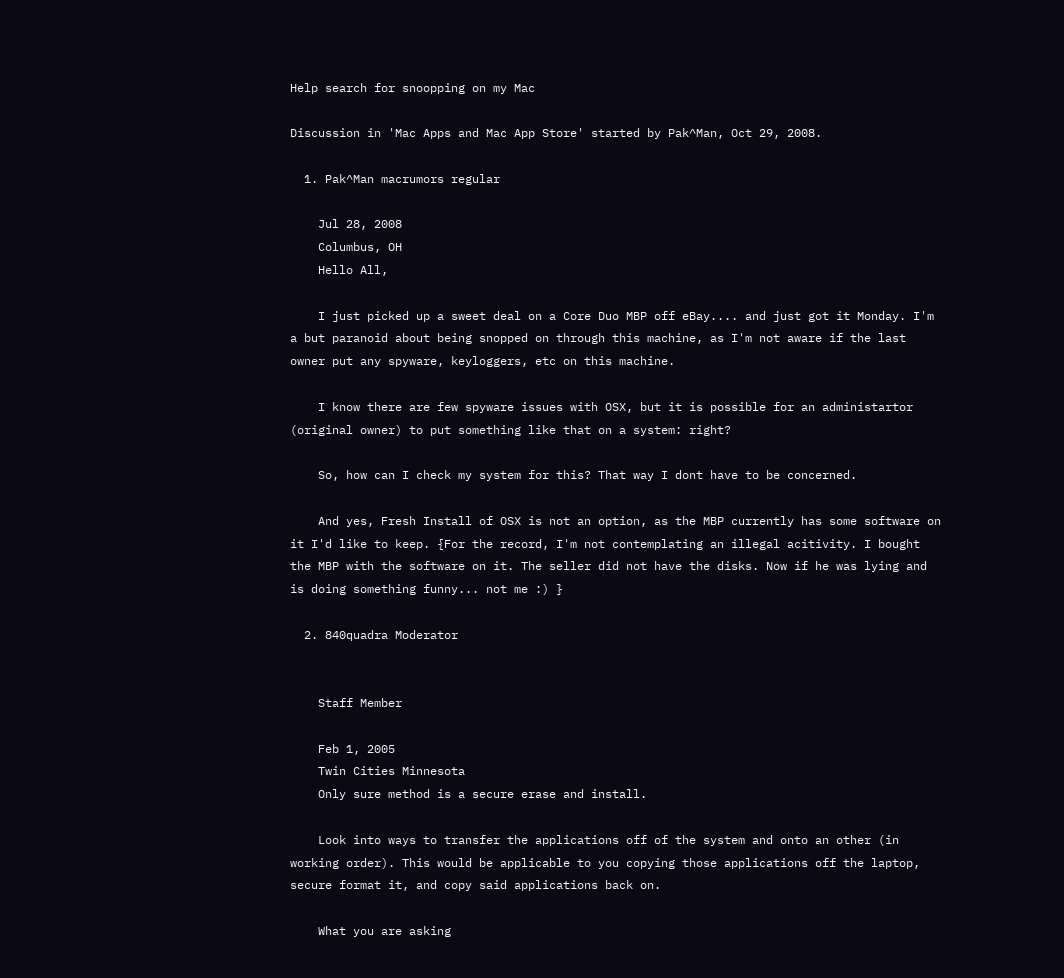Help search for snoopping on my Mac

Discussion in 'Mac Apps and Mac App Store' started by Pak^Man, Oct 29, 2008.

  1. Pak^Man macrumors regular

    Jul 28, 2008
    Columbus, OH
    Hello All,

    I just picked up a sweet deal on a Core Duo MBP off eBay.... and just got it Monday. I'm a but paranoid about being snopped on through this machine, as I'm not aware if the last owner put any spyware, keyloggers, etc on this machine.

    I know there are few spyware issues with OSX, but it is possible for an administartor (original owner) to put something like that on a system: right?

    So, how can I check my system for this? That way I dont have to be concerned.

    And yes, Fresh Install of OSX is not an option, as the MBP currently has some software on it I'd like to keep. {For the record, I'm not contemplating an illegal acitivity. I bought the MBP with the software on it. The seller did not have the disks. Now if he was lying and is doing something funny... not me :) }

  2. 840quadra Moderator


    Staff Member

    Feb 1, 2005
    Twin Cities Minnesota
    Only sure method is a secure erase and install.

    Look into ways to transfer the applications off of the system and onto an other (in working order). This would be applicable to you copying those applications off the laptop, secure format it, and copy said applications back on.

    What you are asking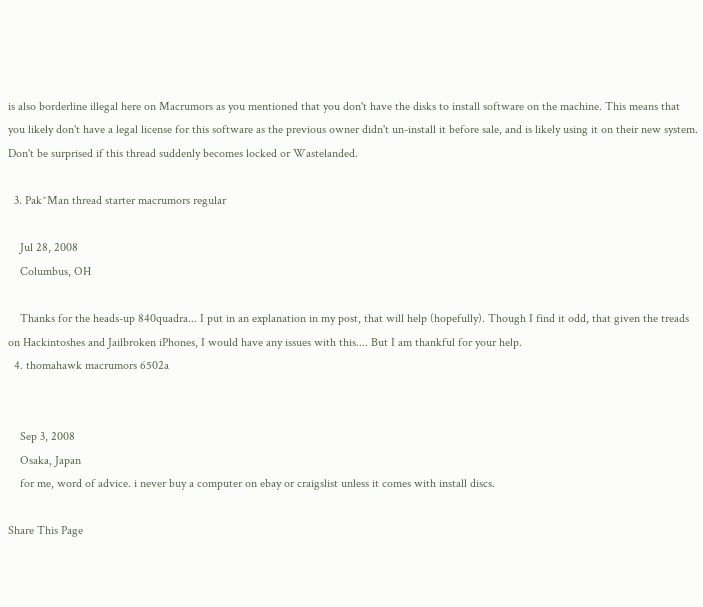is also borderline illegal here on Macrumors as you mentioned that you don't have the disks to install software on the machine. This means that you likely don't have a legal license for this software as the previous owner didn't un-install it before sale, and is likely using it on their new system. Don't be surprised if this thread suddenly becomes locked or Wastelanded.

  3. Pak^Man thread starter macrumors regular

    Jul 28, 2008
    Columbus, OH

    Thanks for the heads-up 840quadra... I put in an explanation in my post, that will help (hopefully). Though I find it odd, that given the treads on Hackintoshes and Jailbroken iPhones, I would have any issues with this.... But I am thankful for your help.
  4. thomahawk macrumors 6502a


    Sep 3, 2008
    Osaka, Japan
    for me, word of advice. i never buy a computer on ebay or craigslist unless it comes with install discs.

Share This Page